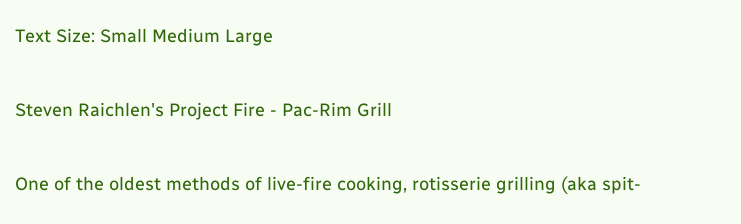Text Size: Small Medium Large

Steven Raichlen's Project Fire - Pac-Rim Grill

One of the oldest methods of live-fire cooking, rotisserie grilling (aka spit-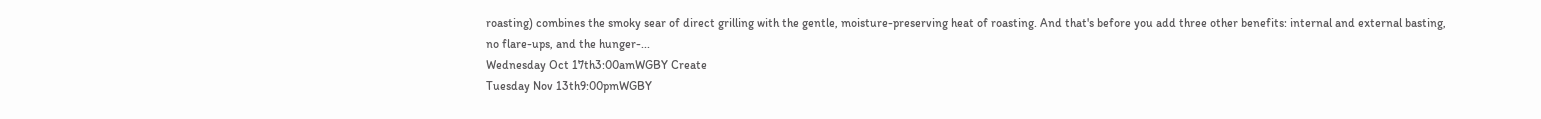roasting) combines the smoky sear of direct grilling with the gentle, moisture-preserving heat of roasting. And that's before you add three other benefits: internal and external basting, no flare-ups, and the hunger-...
Wednesday Oct 17th3:00amWGBY Create
Tuesday Nov 13th9:00pmWGBY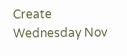Create
Wednesday Nov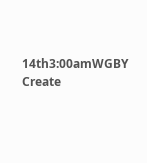14th3:00amWGBY Create